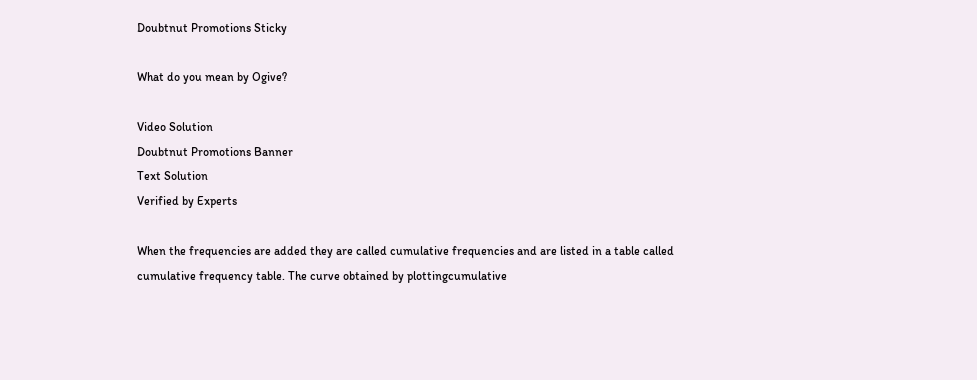Doubtnut Promotions Sticky

What do you mean by Ogive?

Video Solution
Doubtnut Promotions Banner
Text Solution
Verified by Experts

When the frequencies are added they are called cumulative frequencies and are listed in a table called cumulative frequency table. The curve obtained by plottingcumulative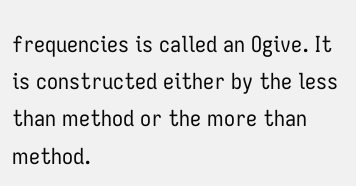frequencies is called an Ogive. It is constructed either by the less than method or the more than method.